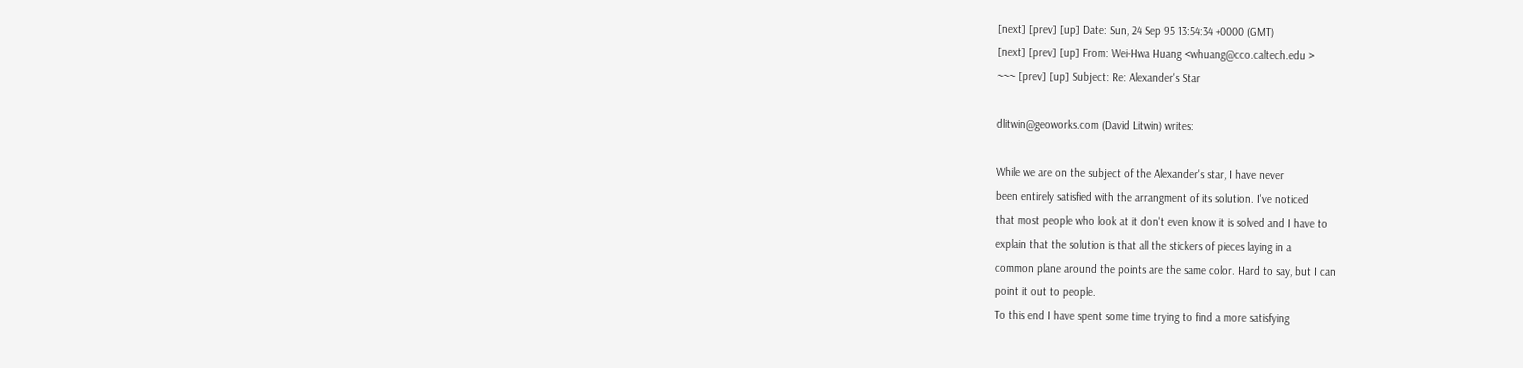[next] [prev] [up] Date: Sun, 24 Sep 95 13:54:34 +0000 (GMT)
[next] [prev] [up] From: Wei-Hwa Huang <whuang@cco.caltech.edu >
~~~ [prev] [up] Subject: Re: Alexander's Star

dlitwin@geoworks.com (David Litwin) writes:

While we are on the subject of the Alexander's star, I have never
been entirely satisfied with the arrangment of its solution. I've noticed
that most people who look at it don't even know it is solved and I have to
explain that the solution is that all the stickers of pieces laying in a
common plane around the points are the same color. Hard to say, but I can
point it out to people.
To this end I have spent some time trying to find a more satisfying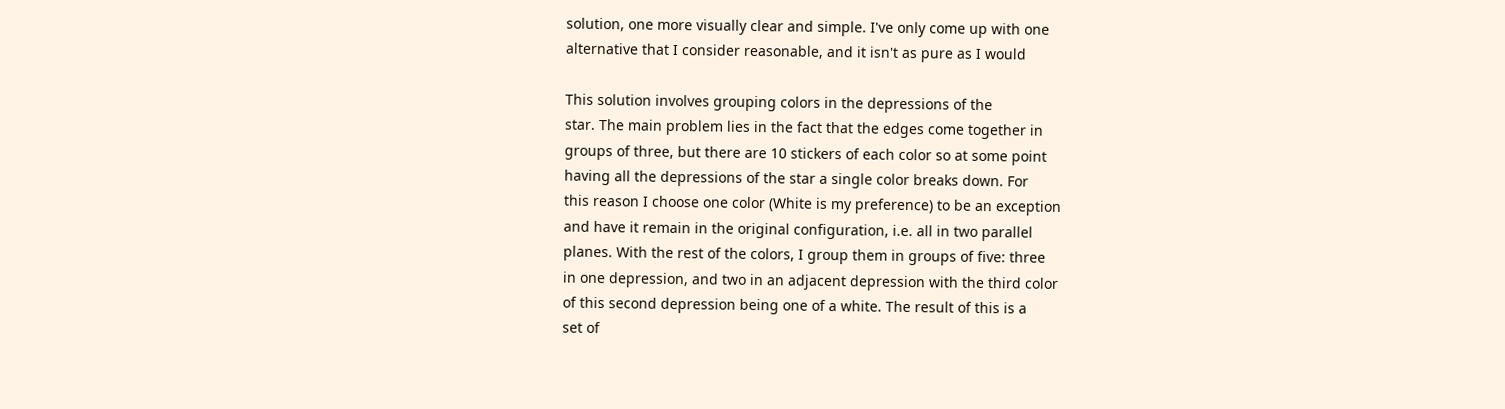solution, one more visually clear and simple. I've only come up with one
alternative that I consider reasonable, and it isn't as pure as I would

This solution involves grouping colors in the depressions of the
star. The main problem lies in the fact that the edges come together in
groups of three, but there are 10 stickers of each color so at some point
having all the depressions of the star a single color breaks down. For
this reason I choose one color (White is my preference) to be an exception
and have it remain in the original configuration, i.e. all in two parallel
planes. With the rest of the colors, I group them in groups of five: three
in one depression, and two in an adjacent depression with the third color
of this second depression being one of a white. The result of this is a
set of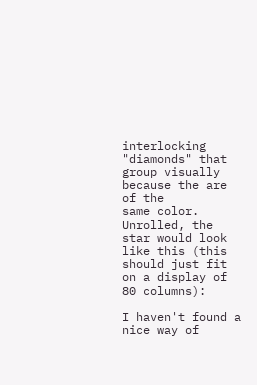interlocking "diamonds" that group visually because the are of the
same color. Unrolled, the star would look like this (this should just fit
on a display of 80 columns):

I haven't found a nice way of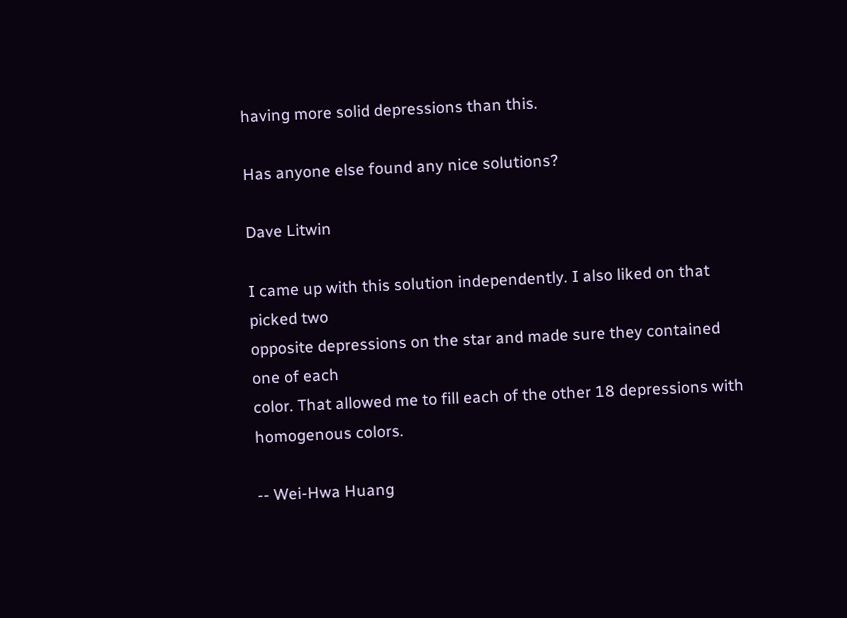having more solid depressions than this.

Has anyone else found any nice solutions?

Dave Litwin

I came up with this solution independently. I also liked on that picked two
opposite depressions on the star and made sure they contained one of each
color. That allowed me to fill each of the other 18 depressions with
homogenous colors.

-- Wei-Hwa Huang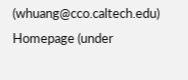(whuang@cco.caltech.edu)
Homepage (under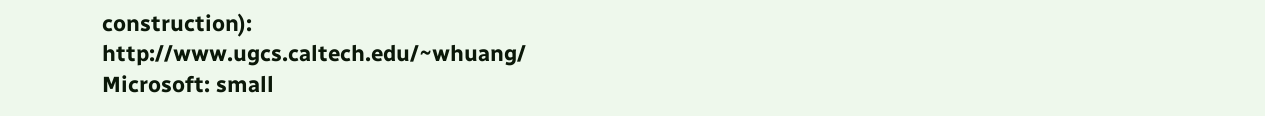construction): http://www.ugcs.caltech.edu/~whuang/
Microsoft: small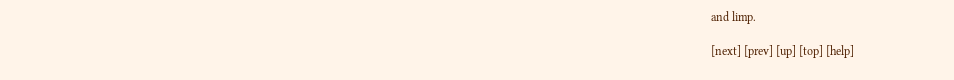and limp.

[next] [prev] [up] [top] [help]